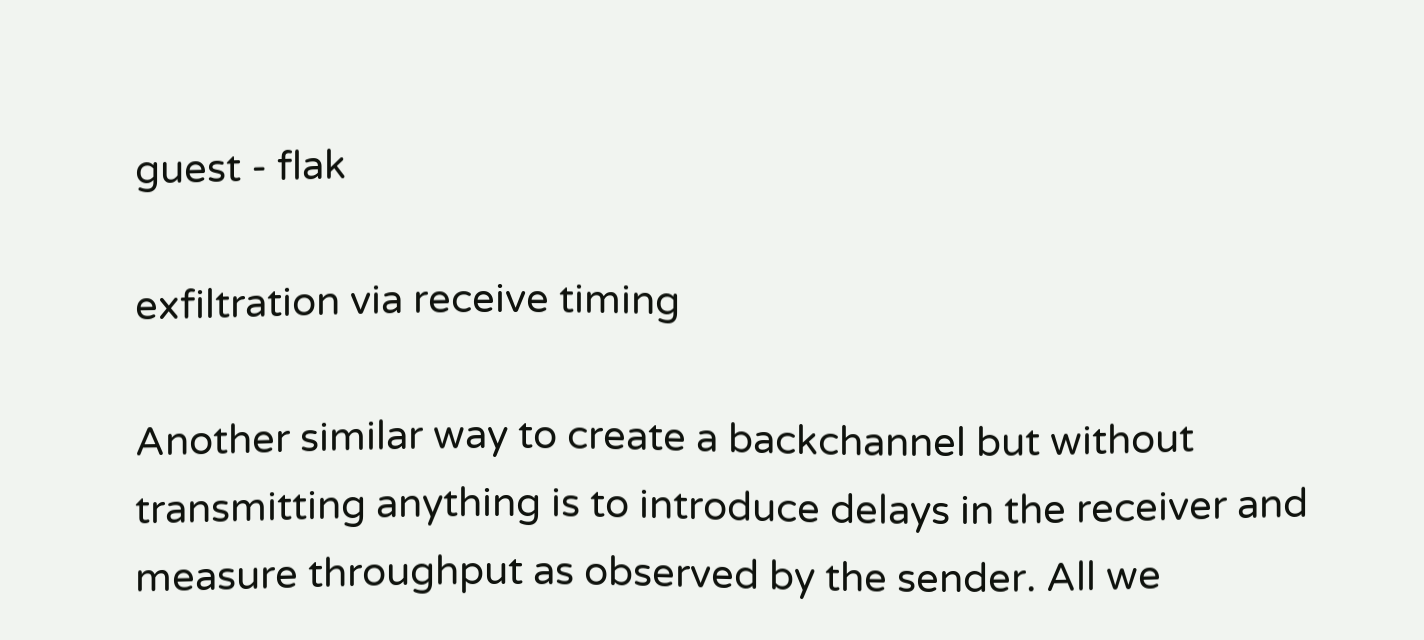guest - flak

exfiltration via receive timing

Another similar way to create a backchannel but without transmitting anything is to introduce delays in the receiver and measure throughput as observed by the sender. All we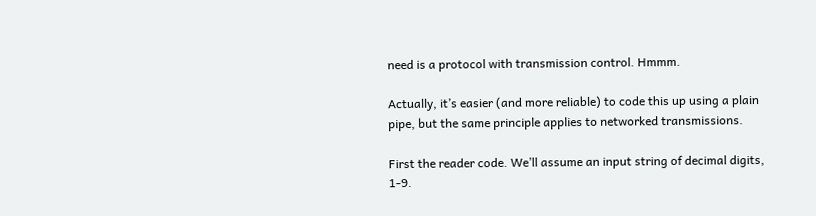need is a protocol with transmission control. Hmmm.

Actually, it’s easier (and more reliable) to code this up using a plain pipe, but the same principle applies to networked transmissions.

First the reader code. We’ll assume an input string of decimal digits, 1-9.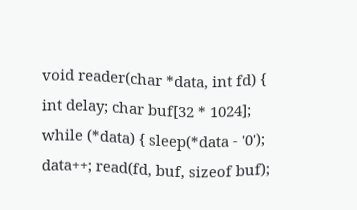void reader(char *data, int fd) { int delay; char buf[32 * 1024]; while (*data) { sleep(*data - '0'); data++; read(fd, buf, sizeof buf);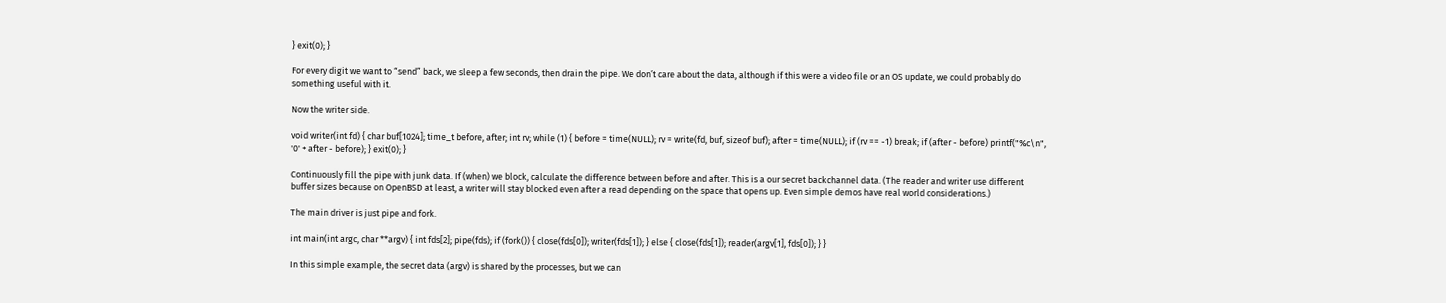} exit(0); }

For every digit we want to “send” back, we sleep a few seconds, then drain the pipe. We don’t care about the data, although if this were a video file or an OS update, we could probably do something useful with it.

Now the writer side.

void writer(int fd) { char buf[1024]; time_t before, after; int rv; while (1) { before = time(NULL); rv = write(fd, buf, sizeof buf); after = time(NULL); if (rv == -1) break; if (after - before) printf("%c\n", '0' + after - before); } exit(0); }

Continuously fill the pipe with junk data. If (when) we block, calculate the difference between before and after. This is a our secret backchannel data. (The reader and writer use different buffer sizes because on OpenBSD at least, a writer will stay blocked even after a read depending on the space that opens up. Even simple demos have real world considerations.)

The main driver is just pipe and fork.

int main(int argc, char **argv) { int fds[2]; pipe(fds); if (fork()) { close(fds[0]); writer(fds[1]); } else { close(fds[1]); reader(argv[1], fds[0]); } }

In this simple example, the secret data (argv) is shared by the processes, but we can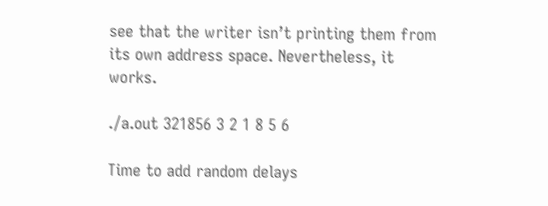see that the writer isn’t printing them from its own address space. Nevertheless, it works.

./a.out 321856 3 2 1 8 5 6

Time to add random delays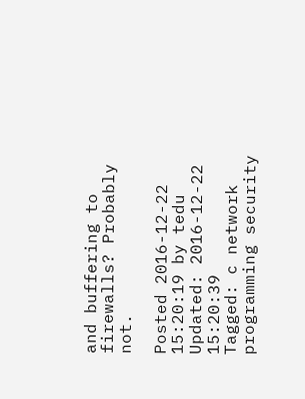and buffering to firewalls? Probably not.

Posted 2016-12-22 15:20:19 by tedu Updated: 2016-12-22 15:20:39
Tagged: c network programming security